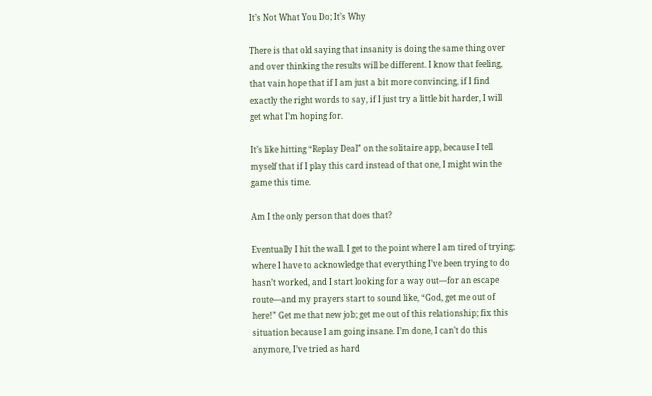It’s Not What You Do; It’s Why

There is that old saying that insanity is doing the same thing over and over thinking the results will be different. I know that feeling, that vain hope that if I am just a bit more convincing, if I find exactly the right words to say, if I just try a little bit harder, I will get what I’m hoping for.

It’s like hitting “Replay Deal” on the solitaire app, because I tell myself that if I play this card instead of that one, I might win the game this time.

Am I the only person that does that?

Eventually I hit the wall. I get to the point where I am tired of trying; where I have to acknowledge that everything I’ve been trying to do hasn’t worked, and I start looking for a way out—for an escape route—and my prayers start to sound like, “God, get me out of here!” Get me that new job; get me out of this relationship; fix this situation because I am going insane. I’m done, I can’t do this anymore, I’ve tried as hard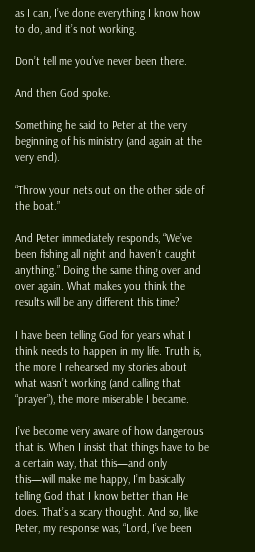as I can, I’ve done everything I know how to do, and it’s not working.

Don’t tell me you’ve never been there.

And then God spoke.

Something he said to Peter at the very beginning of his ministry (and again at the very end).

“Throw your nets out on the other side of the boat.”

And Peter immediately responds, “We’ve been fishing all night and haven’t caught anything.” Doing the same thing over and over again. What makes you think the results will be any different this time?

I have been telling God for years what I think needs to happen in my life. Truth is, the more I rehearsed my stories about what wasn’t working (and calling that “prayer”), the more miserable I became.

I’ve become very aware of how dangerous that is. When I insist that things have to be a certain way, that this—and only this—will make me happy, I’m basically telling God that I know better than He does. That’s a scary thought. And so, like Peter, my response was, “Lord, I’ve been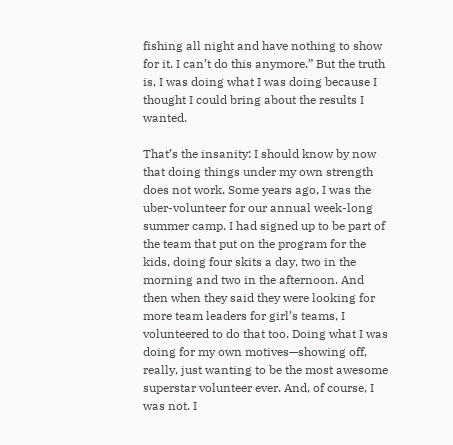fishing all night and have nothing to show for it. I can’t do this anymore.” But the truth is, I was doing what I was doing because I thought I could bring about the results I wanted.

That’s the insanity: I should know by now that doing things under my own strength does not work. Some years ago, I was the uber-volunteer for our annual week-long summer camp. I had signed up to be part of the team that put on the program for the kids, doing four skits a day, two in the morning and two in the afternoon. And then when they said they were looking for more team leaders for girl’s teams, I volunteered to do that too. Doing what I was doing for my own motives—showing off, really, just wanting to be the most awesome superstar volunteer ever. And, of course, I was not. I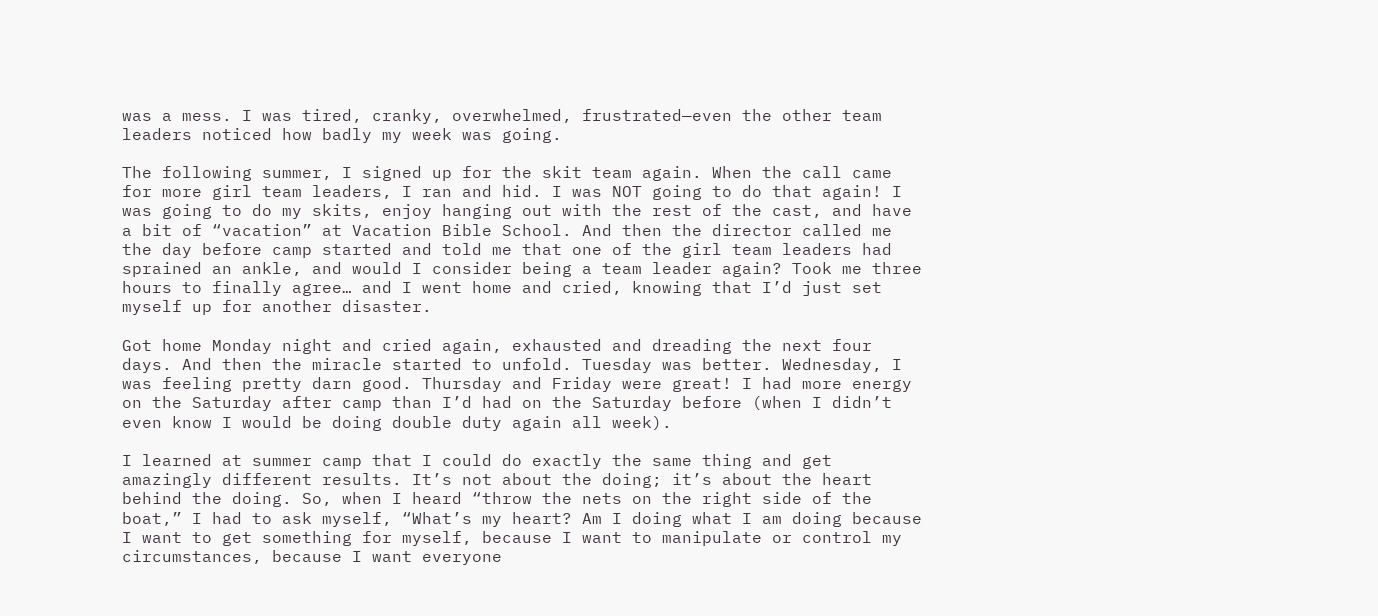was a mess. I was tired, cranky, overwhelmed, frustrated—even the other team leaders noticed how badly my week was going.

The following summer, I signed up for the skit team again. When the call came for more girl team leaders, I ran and hid. I was NOT going to do that again! I was going to do my skits, enjoy hanging out with the rest of the cast, and have a bit of “vacation” at Vacation Bible School. And then the director called me the day before camp started and told me that one of the girl team leaders had sprained an ankle, and would I consider being a team leader again? Took me three hours to finally agree… and I went home and cried, knowing that I’d just set myself up for another disaster.

Got home Monday night and cried again, exhausted and dreading the next four days. And then the miracle started to unfold. Tuesday was better. Wednesday, I was feeling pretty darn good. Thursday and Friday were great! I had more energy on the Saturday after camp than I’d had on the Saturday before (when I didn’t even know I would be doing double duty again all week).

I learned at summer camp that I could do exactly the same thing and get amazingly different results. It’s not about the doing; it’s about the heart behind the doing. So, when I heard “throw the nets on the right side of the boat,” I had to ask myself, “What’s my heart? Am I doing what I am doing because I want to get something for myself, because I want to manipulate or control my circumstances, because I want everyone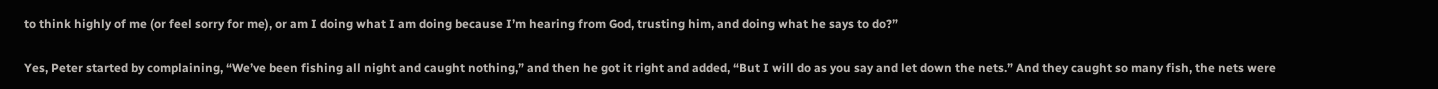to think highly of me (or feel sorry for me), or am I doing what I am doing because I’m hearing from God, trusting him, and doing what he says to do?”

Yes, Peter started by complaining, “We’ve been fishing all night and caught nothing,” and then he got it right and added, “But I will do as you say and let down the nets.” And they caught so many fish, the nets were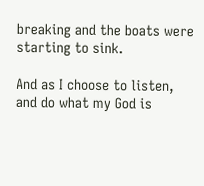breaking and the boats were starting to sink.

And as I choose to listen, and do what my God is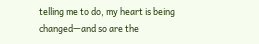telling me to do, my heart is being changed—and so are the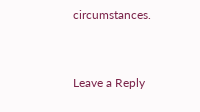circumstances.


Leave a Reply